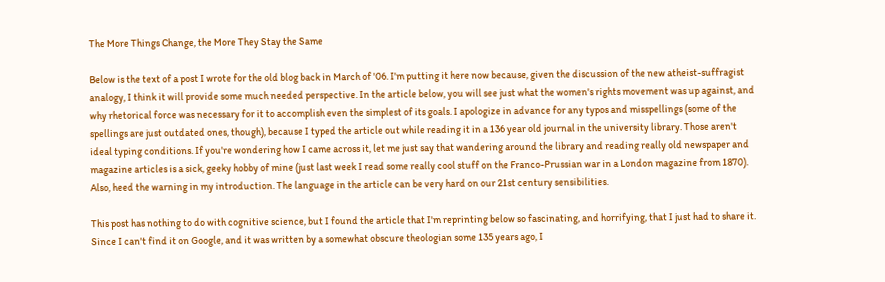The More Things Change, the More They Stay the Same

Below is the text of a post I wrote for the old blog back in March of '06. I'm putting it here now because, given the discussion of the new atheist-suffragist analogy, I think it will provide some much needed perspective. In the article below, you will see just what the women's rights movement was up against, and why rhetorical force was necessary for it to accomplish even the simplest of its goals. I apologize in advance for any typos and misspellings (some of the spellings are just outdated ones, though), because I typed the article out while reading it in a 136 year old journal in the university library. Those aren't ideal typing conditions. If you're wondering how I came across it, let me just say that wandering around the library and reading really old newspaper and magazine articles is a sick, geeky hobby of mine (just last week I read some really cool stuff on the Franco-Prussian war in a London magazine from 1870). Also, heed the warning in my introduction. The language in the article can be very hard on our 21st century sensibilities.

This post has nothing to do with cognitive science, but I found the article that I'm reprinting below so fascinating, and horrifying, that I just had to share it. Since I can't find it on Google, and it was written by a somewhat obscure theologian some 135 years ago, I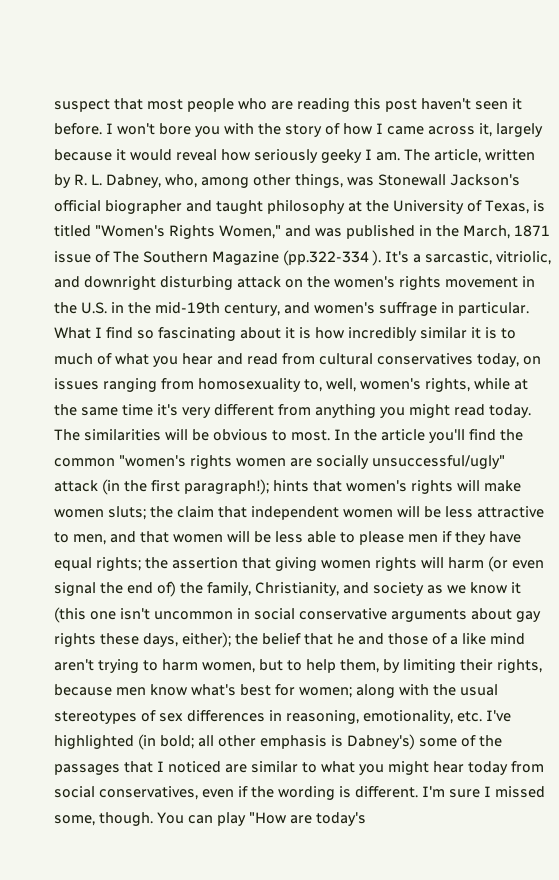suspect that most people who are reading this post haven't seen it before. I won't bore you with the story of how I came across it, largely because it would reveal how seriously geeky I am. The article, written by R. L. Dabney, who, among other things, was Stonewall Jackson's official biographer and taught philosophy at the University of Texas, is titled "Women's Rights Women," and was published in the March, 1871 issue of The Southern Magazine (pp.322-334 ). It's a sarcastic, vitriolic, and downright disturbing attack on the women's rights movement in the U.S. in the mid-19th century, and women's suffrage in particular. What I find so fascinating about it is how incredibly similar it is to much of what you hear and read from cultural conservatives today, on issues ranging from homosexuality to, well, women's rights, while at the same time it's very different from anything you might read today. The similarities will be obvious to most. In the article you'll find the common "women's rights women are socially unsuccessful/ugly" attack (in the first paragraph!); hints that women's rights will make women sluts; the claim that independent women will be less attractive to men, and that women will be less able to please men if they have equal rights; the assertion that giving women rights will harm (or even signal the end of) the family, Christianity, and society as we know it (this one isn't uncommon in social conservative arguments about gay rights these days, either); the belief that he and those of a like mind aren't trying to harm women, but to help them, by limiting their rights, because men know what's best for women; along with the usual stereotypes of sex differences in reasoning, emotionality, etc. I've highlighted (in bold; all other emphasis is Dabney's) some of the passages that I noticed are similar to what you might hear today from social conservatives, even if the wording is different. I'm sure I missed some, though. You can play "How are today's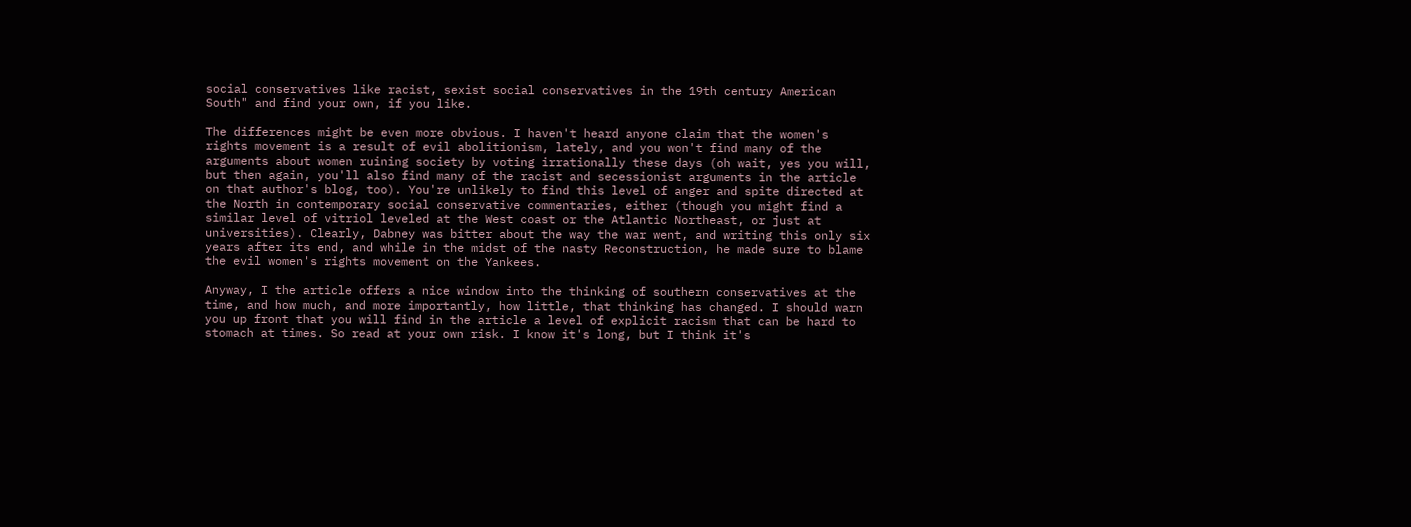social conservatives like racist, sexist social conservatives in the 19th century American South" and find your own, if you like.

The differences might be even more obvious. I haven't heard anyone claim that the women's rights movement is a result of evil abolitionism, lately, and you won't find many of the arguments about women ruining society by voting irrationally these days (oh wait, yes you will, but then again, you'll also find many of the racist and secessionist arguments in the article on that author's blog, too). You're unlikely to find this level of anger and spite directed at the North in contemporary social conservative commentaries, either (though you might find a similar level of vitriol leveled at the West coast or the Atlantic Northeast, or just at universities). Clearly, Dabney was bitter about the way the war went, and writing this only six years after its end, and while in the midst of the nasty Reconstruction, he made sure to blame the evil women's rights movement on the Yankees.

Anyway, I the article offers a nice window into the thinking of southern conservatives at the time, and how much, and more importantly, how little, that thinking has changed. I should warn you up front that you will find in the article a level of explicit racism that can be hard to stomach at times. So read at your own risk. I know it's long, but I think it's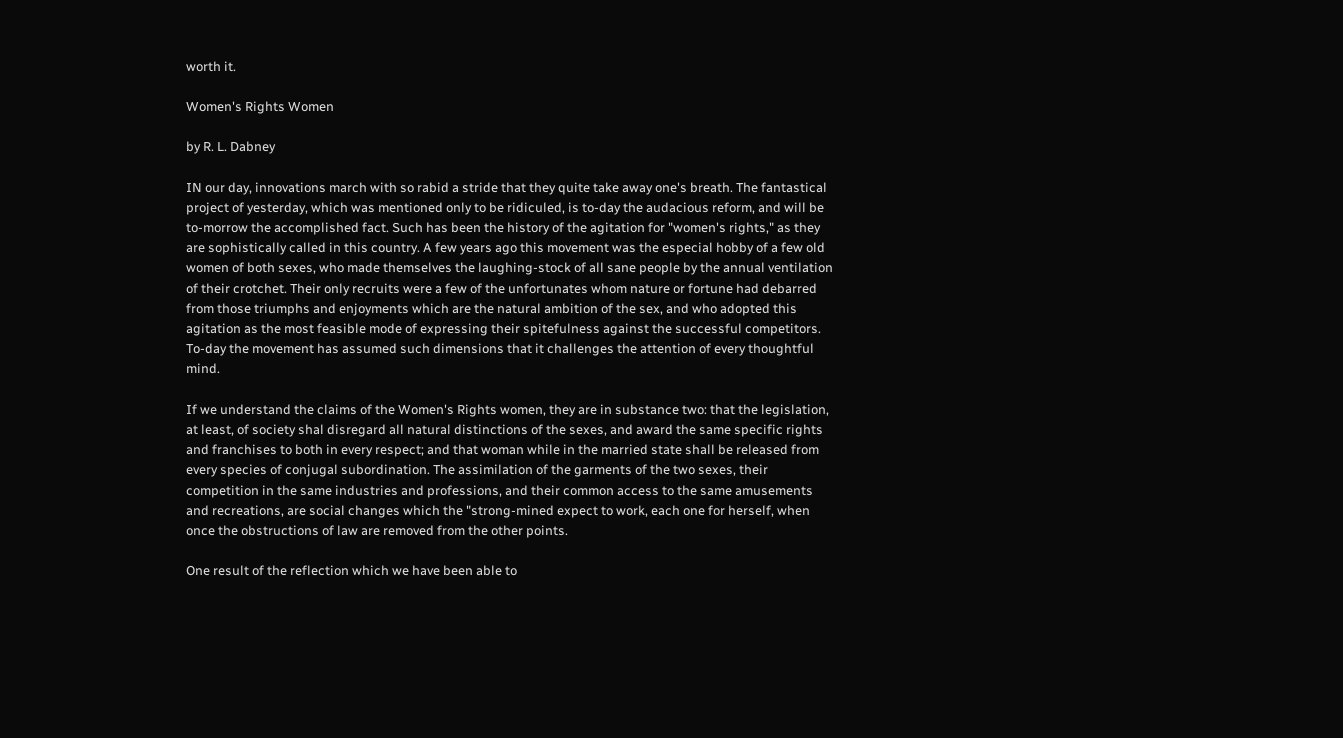worth it.

Women's Rights Women

by R. L. Dabney

IN our day, innovations march with so rabid a stride that they quite take away one's breath. The fantastical project of yesterday, which was mentioned only to be ridiculed, is to-day the audacious reform, and will be to-morrow the accomplished fact. Such has been the history of the agitation for "women's rights," as they are sophistically called in this country. A few years ago this movement was the especial hobby of a few old women of both sexes, who made themselves the laughing-stock of all sane people by the annual ventilation of their crotchet. Their only recruits were a few of the unfortunates whom nature or fortune had debarred from those triumphs and enjoyments which are the natural ambition of the sex, and who adopted this agitation as the most feasible mode of expressing their spitefulness against the successful competitors. To-day the movement has assumed such dimensions that it challenges the attention of every thoughtful mind.

If we understand the claims of the Women's Rights women, they are in substance two: that the legislation, at least, of society shal disregard all natural distinctions of the sexes, and award the same specific rights and franchises to both in every respect; and that woman while in the married state shall be released from every species of conjugal subordination. The assimilation of the garments of the two sexes, their competition in the same industries and professions, and their common access to the same amusements and recreations, are social changes which the "strong-mined expect to work, each one for herself, when once the obstructions of law are removed from the other points.

One result of the reflection which we have been able to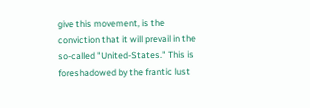give this movement, is the conviction that it will prevail in the so-called "United-States." This is foreshadowed by the frantic lust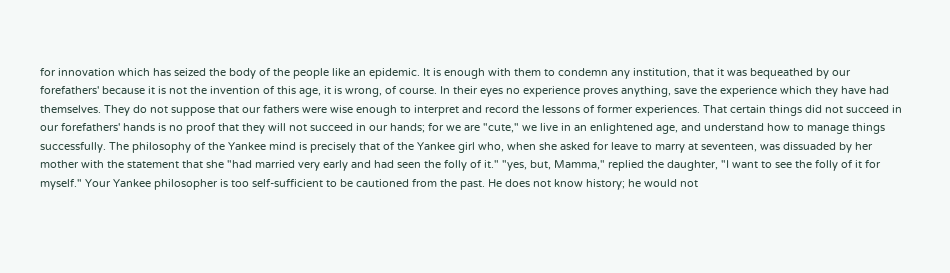for innovation which has seized the body of the people like an epidemic. It is enough with them to condemn any institution, that it was bequeathed by our forefathers' because it is not the invention of this age, it is wrong, of course. In their eyes no experience proves anything, save the experience which they have had themselves. They do not suppose that our fathers were wise enough to interpret and record the lessons of former experiences. That certain things did not succeed in our forefathers' hands is no proof that they will not succeed in our hands; for we are "cute," we live in an enlightened age, and understand how to manage things successfully. The philosophy of the Yankee mind is precisely that of the Yankee girl who, when she asked for leave to marry at seventeen, was dissuaded by her mother with the statement that she "had married very early and had seen the folly of it." "yes, but, Mamma," replied the daughter, "I want to see the folly of it for myself." Your Yankee philosopher is too self-sufficient to be cautioned from the past. He does not know history; he would not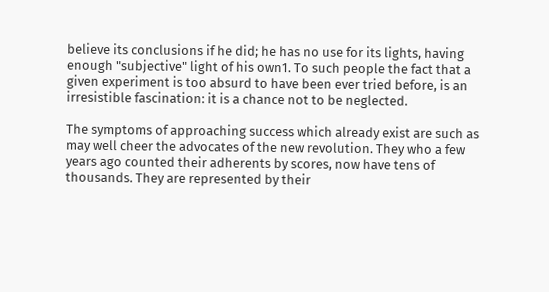believe its conclusions if he did; he has no use for its lights, having enough "subjective" light of his own1. To such people the fact that a given experiment is too absurd to have been ever tried before, is an irresistible fascination: it is a chance not to be neglected.

The symptoms of approaching success which already exist are such as may well cheer the advocates of the new revolution. They who a few years ago counted their adherents by scores, now have tens of thousands. They are represented by their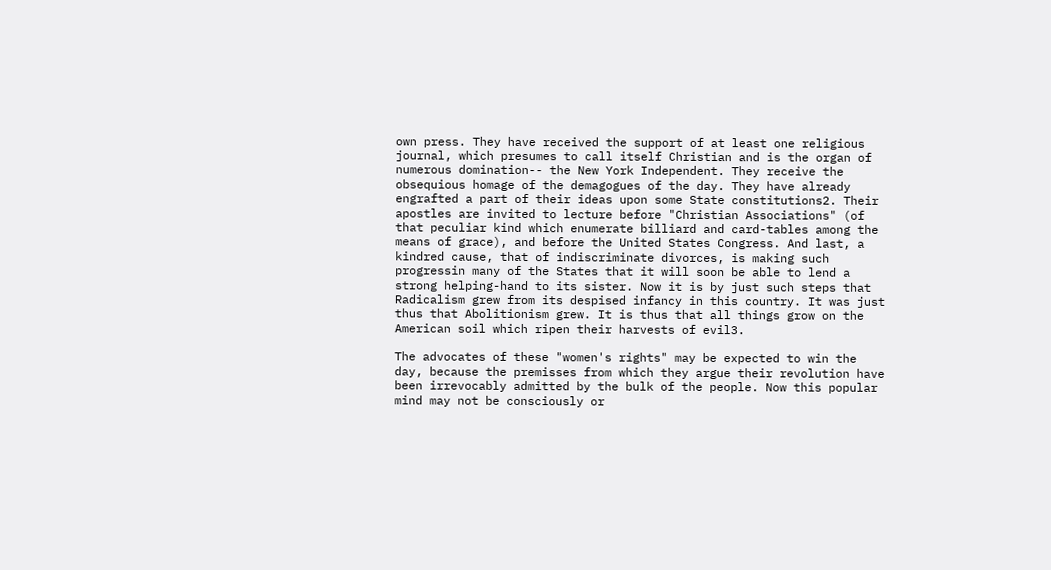own press. They have received the support of at least one religious journal, which presumes to call itself Christian and is the organ of numerous domination-- the New York Independent. They receive the obsequious homage of the demagogues of the day. They have already engrafted a part of their ideas upon some State constitutions2. Their apostles are invited to lecture before "Christian Associations" (of that peculiar kind which enumerate billiard and card-tables among the means of grace), and before the United States Congress. And last, a kindred cause, that of indiscriminate divorces, is making such progressin many of the States that it will soon be able to lend a strong helping-hand to its sister. Now it is by just such steps that Radicalism grew from its despised infancy in this country. It was just thus that Abolitionism grew. It is thus that all things grow on the American soil which ripen their harvests of evil3.

The advocates of these "women's rights" may be expected to win the day, because the premisses from which they argue their revolution have been irrevocably admitted by the bulk of the people. Now this popular mind may not be consciously or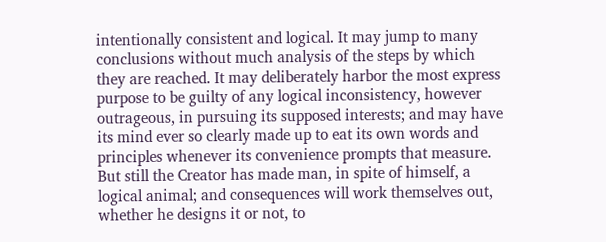intentionally consistent and logical. It may jump to many conclusions without much analysis of the steps by which they are reached. It may deliberately harbor the most express purpose to be guilty of any logical inconsistency, however outrageous, in pursuing its supposed interests; and may have its mind ever so clearly made up to eat its own words and principles whenever its convenience prompts that measure. But still the Creator has made man, in spite of himself, a logical animal; and consequences will work themselves out, whether he designs it or not, to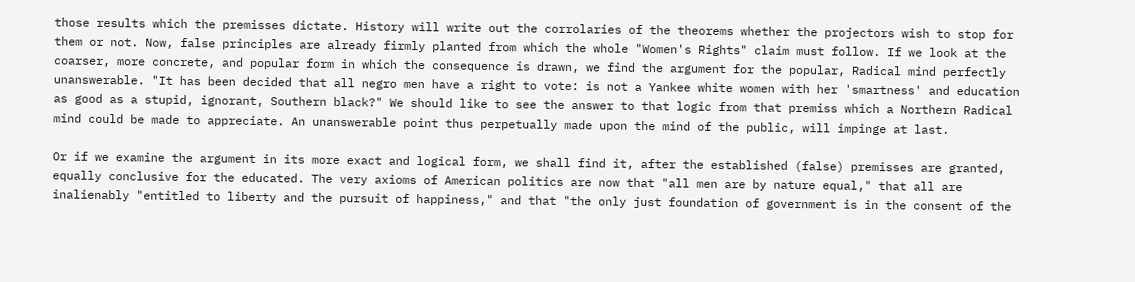those results which the premisses dictate. History will write out the corrolaries of the theorems whether the projectors wish to stop for them or not. Now, false principles are already firmly planted from which the whole "Women's Rights" claim must follow. If we look at the coarser, more concrete, and popular form in which the consequence is drawn, we find the argument for the popular, Radical mind perfectly unanswerable. "It has been decided that all negro men have a right to vote: is not a Yankee white women with her 'smartness' and education as good as a stupid, ignorant, Southern black?" We should like to see the answer to that logic from that premiss which a Northern Radical mind could be made to appreciate. An unanswerable point thus perpetually made upon the mind of the public, will impinge at last.

Or if we examine the argument in its more exact and logical form, we shall find it, after the established (false) premisses are granted, equally conclusive for the educated. The very axioms of American politics are now that "all men are by nature equal," that all are inalienably "entitled to liberty and the pursuit of happiness," and that "the only just foundation of government is in the consent of the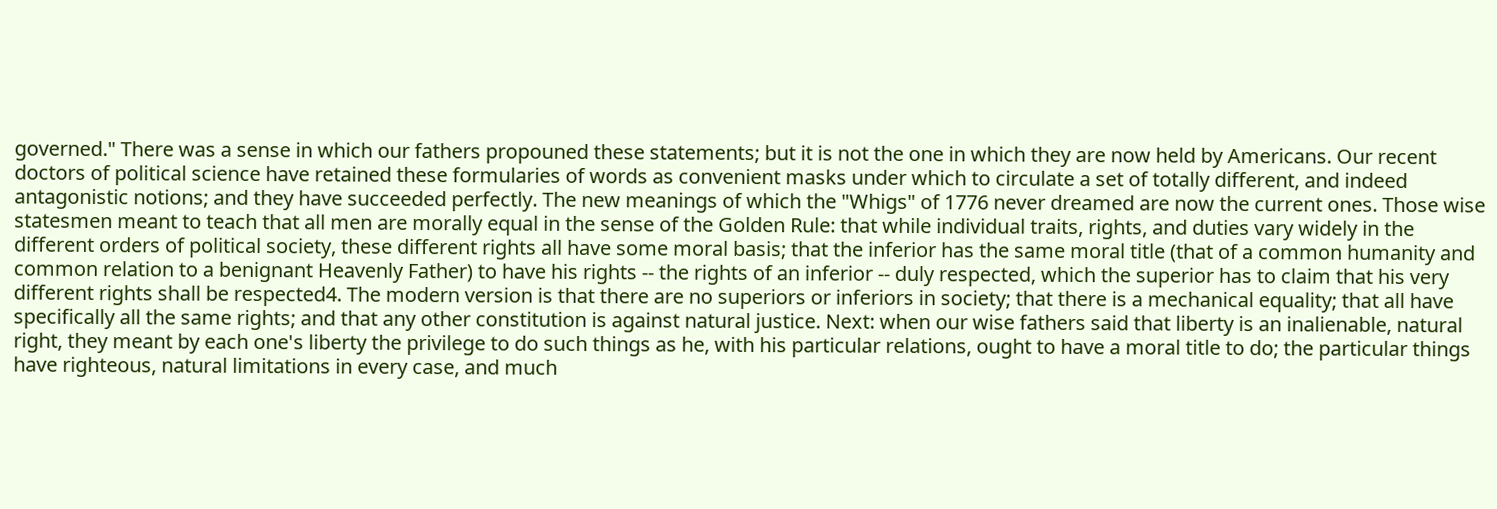governed." There was a sense in which our fathers propouned these statements; but it is not the one in which they are now held by Americans. Our recent doctors of political science have retained these formularies of words as convenient masks under which to circulate a set of totally different, and indeed antagonistic notions; and they have succeeded perfectly. The new meanings of which the "Whigs" of 1776 never dreamed are now the current ones. Those wise statesmen meant to teach that all men are morally equal in the sense of the Golden Rule: that while individual traits, rights, and duties vary widely in the different orders of political society, these different rights all have some moral basis; that the inferior has the same moral title (that of a common humanity and common relation to a benignant Heavenly Father) to have his rights -- the rights of an inferior -- duly respected, which the superior has to claim that his very different rights shall be respected4. The modern version is that there are no superiors or inferiors in society; that there is a mechanical equality; that all have specifically all the same rights; and that any other constitution is against natural justice. Next: when our wise fathers said that liberty is an inalienable, natural right, they meant by each one's liberty the privilege to do such things as he, with his particular relations, ought to have a moral title to do; the particular things have righteous, natural limitations in every case, and much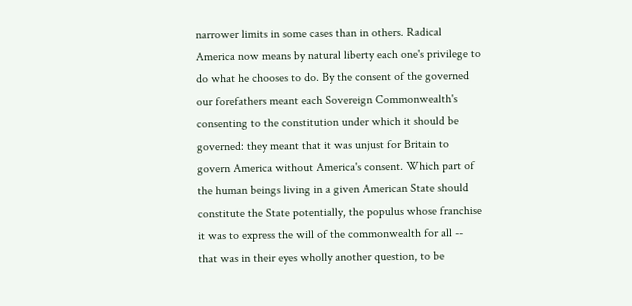narrower limits in some cases than in others. Radical America now means by natural liberty each one's privilege to do what he chooses to do. By the consent of the governed our forefathers meant each Sovereign Commonwealth's consenting to the constitution under which it should be governed: they meant that it was unjust for Britain to govern America without America's consent. Which part of the human beings living in a given American State should constitute the State potentially, the populus whose franchise it was to express the will of the commonwealth for all -- that was in their eyes wholly another question, to be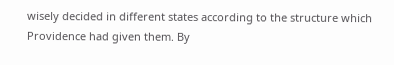wisely decided in different states according to the structure which Providence had given them. By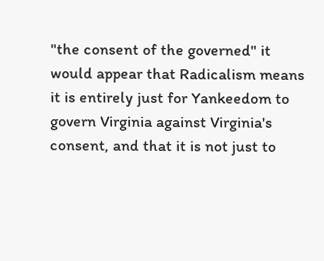"the consent of the governed" it would appear that Radicalism means it is entirely just for Yankeedom to govern Virginia against Virginia's consent, and that it is not just to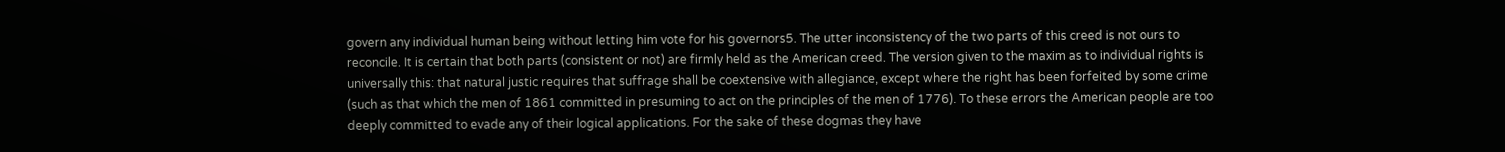govern any individual human being without letting him vote for his governors5. The utter inconsistency of the two parts of this creed is not ours to reconcile. It is certain that both parts (consistent or not) are firmly held as the American creed. The version given to the maxim as to individual rights is universally this: that natural justic requires that suffrage shall be coextensive with allegiance, except where the right has been forfeited by some crime (such as that which the men of 1861 committed in presuming to act on the principles of the men of 1776). To these errors the American people are too deeply committed to evade any of their logical applications. For the sake of these dogmas they have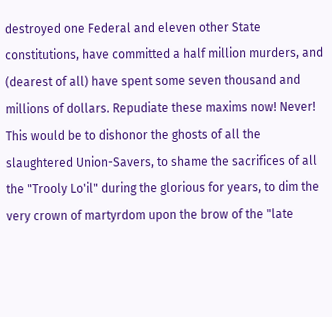destroyed one Federal and eleven other State constitutions, have committed a half million murders, and (dearest of all) have spent some seven thousand and millions of dollars. Repudiate these maxims now! Never! This would be to dishonor the ghosts of all the slaughtered Union-Savers, to shame the sacrifices of all the "Trooly Lo'il" during the glorious for years, to dim the very crown of martyrdom upon the brow of the "late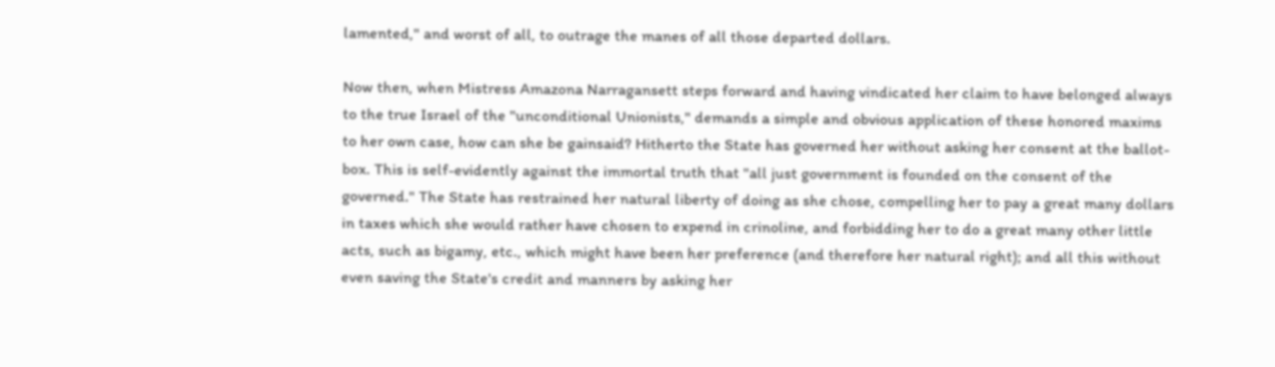lamented," and worst of all, to outrage the manes of all those departed dollars.

Now then, when Mistress Amazona Narragansett steps forward and having vindicated her claim to have belonged always to the true Israel of the "unconditional Unionists," demands a simple and obvious application of these honored maxims to her own case, how can she be gainsaid? Hitherto the State has governed her without asking her consent at the ballot-box. This is self-evidently against the immortal truth that "all just government is founded on the consent of the governed." The State has restrained her natural liberty of doing as she chose, compelling her to pay a great many dollars in taxes which she would rather have chosen to expend in crinoline, and forbidding her to do a great many other little acts, such as bigamy, etc., which might have been her preference (and therefore her natural right); and all this without even saving the State's credit and manners by asking her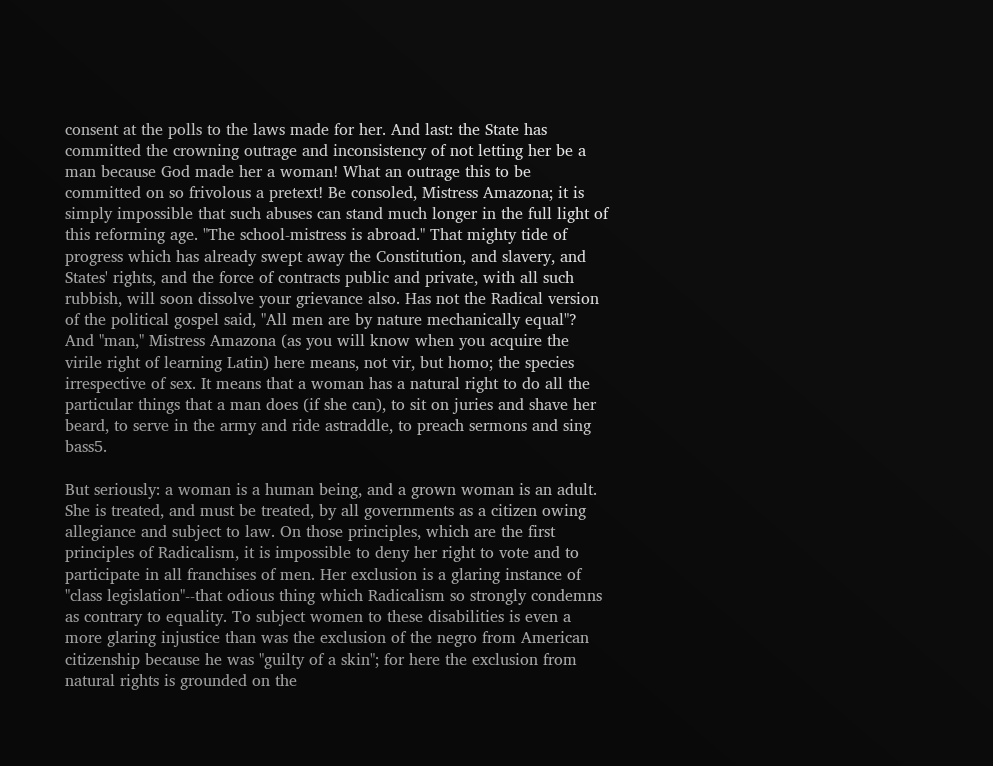consent at the polls to the laws made for her. And last: the State has committed the crowning outrage and inconsistency of not letting her be a man because God made her a woman! What an outrage this to be committed on so frivolous a pretext! Be consoled, Mistress Amazona; it is simply impossible that such abuses can stand much longer in the full light of this reforming age. "The school-mistress is abroad." That mighty tide of progress which has already swept away the Constitution, and slavery, and States' rights, and the force of contracts public and private, with all such rubbish, will soon dissolve your grievance also. Has not the Radical version of the political gospel said, "All men are by nature mechanically equal"? And "man," Mistress Amazona (as you will know when you acquire the virile right of learning Latin) here means, not vir, but homo; the species irrespective of sex. It means that a woman has a natural right to do all the particular things that a man does (if she can), to sit on juries and shave her beard, to serve in the army and ride astraddle, to preach sermons and sing bass5.

But seriously: a woman is a human being, and a grown woman is an adult. She is treated, and must be treated, by all governments as a citizen owing allegiance and subject to law. On those principles, which are the first principles of Radicalism, it is impossible to deny her right to vote and to participate in all franchises of men. Her exclusion is a glaring instance of "class legislation"--that odious thing which Radicalism so strongly condemns as contrary to equality. To subject women to these disabilities is even a more glaring injustice than was the exclusion of the negro from American citizenship because he was "guilty of a skin"; for here the exclusion from natural rights is grounded on the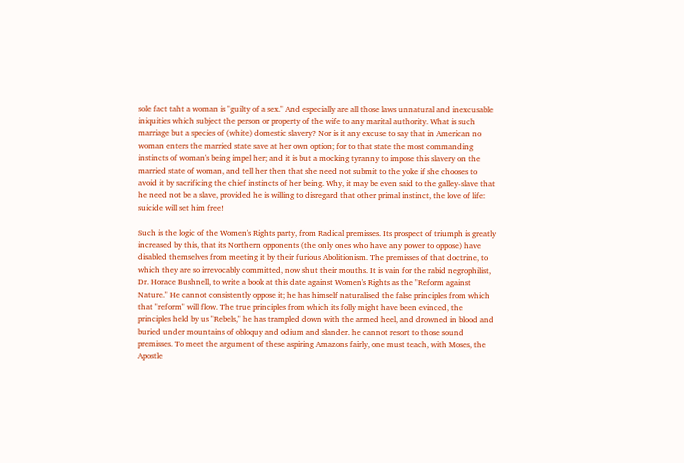sole fact taht a woman is "guilty of a sex." And especially are all those laws unnatural and inexcusable iniquities which subject the person or property of the wife to any marital authority. What is such marriage but a species of (white) domestic slavery? Nor is it any excuse to say that in American no woman enters the married state save at her own option; for to that state the most commanding instincts of woman's being impel her; and it is but a mocking tyranny to impose this slavery on the married state of woman, and tell her then that she need not submit to the yoke if she chooses to avoid it by sacrificing the chief instincts of her being. Why, it may be even said to the galley-slave that he need not be a slave, provided he is willing to disregard that other primal instinct, the love of life: suicide will set him free!

Such is the logic of the Women's Rights party, from Radical premisses. Its prospect of triumph is greatly increased by this, that its Northern opponents (the only ones who have any power to oppose) have disabled themselves from meeting it by their furious Abolitionism. The premisses of that doctrine, to which they are so irrevocably committed, now shut their mouths. It is vain for the rabid negrophilist, Dr. Horace Bushnell, to write a book at this date against Women's Rights as the "Reform against Nature." He cannot consistently oppose it; he has himself naturalised the false principles from which that "reform" will flow. The true principles from which its folly might have been evinced, the principles held by us "Rebels," he has trampled down with the armed heel, and drowned in blood and buried under mountains of obloquy and odium and slander. he cannot resort to those sound premisses. To meet the argument of these aspiring Amazons fairly, one must teach, with Moses, the Apostle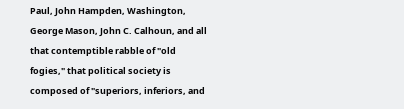Paul, John Hampden, Washington, George Mason, John C. Calhoun, and all that contemptible rabble of "old fogies," that political society is composed of "superiors, inferiors, and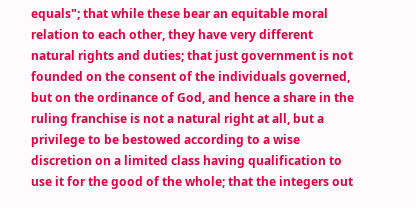equals"; that while these bear an equitable moral relation to each other, they have very different natural rights and duties; that just government is not founded on the consent of the individuals governed, but on the ordinance of God, and hence a share in the ruling franchise is not a natural right at all, but a privilege to be bestowed according to a wise discretion on a limited class having qualification to use it for the good of the whole; that the integers out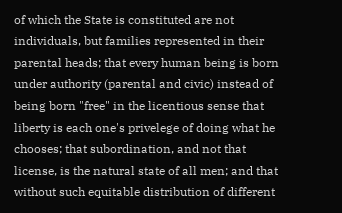of which the State is constituted are not individuals, but families represented in their parental heads; that every human being is born under authority (parental and civic) instead of being born "free" in the licentious sense that liberty is each one's privelege of doing what he chooses; that subordination, and not that license, is the natural state of all men; and that without such equitable distribution of different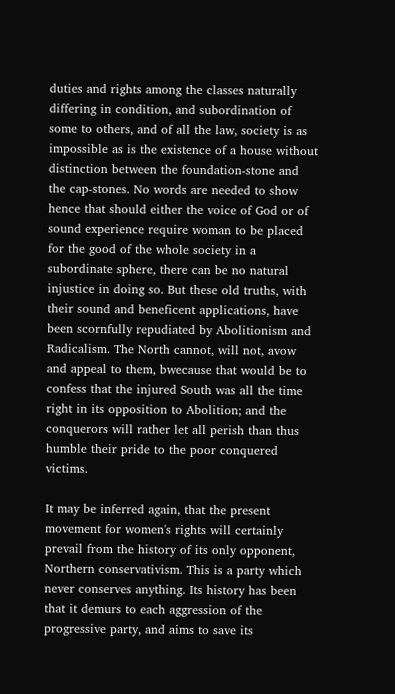duties and rights among the classes naturally differing in condition, and subordination of some to others, and of all the law, society is as impossible as is the existence of a house without distinction between the foundation-stone and the cap-stones. No words are needed to show hence that should either the voice of God or of sound experience require woman to be placed for the good of the whole society in a subordinate sphere, there can be no natural injustice in doing so. But these old truths, with their sound and beneficent applications, have been scornfully repudiated by Abolitionism and Radicalism. The North cannot, will not, avow and appeal to them, bwecause that would be to confess that the injured South was all the time right in its opposition to Abolition; and the conquerors will rather let all perish than thus humble their pride to the poor conquered victims.

It may be inferred again, that the present movement for women's rights will certainly prevail from the history of its only opponent, Northern conservativism. This is a party which never conserves anything. Its history has been that it demurs to each aggression of the progressive party, and aims to save its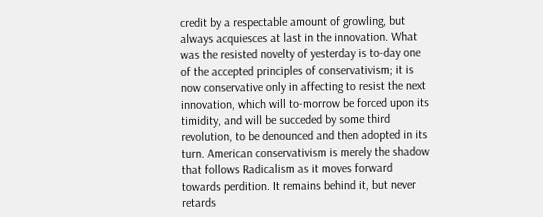credit by a respectable amount of growling, but always acquiesces at last in the innovation. What was the resisted novelty of yesterday is to-day one of the accepted principles of conservativism; it is now conservative only in affecting to resist the next innovation, which will to-morrow be forced upon its timidity, and will be succeded by some third revolution, to be denounced and then adopted in its turn. American conservativism is merely the shadow that follows Radicalism as it moves forward towards perdition. It remains behind it, but never retards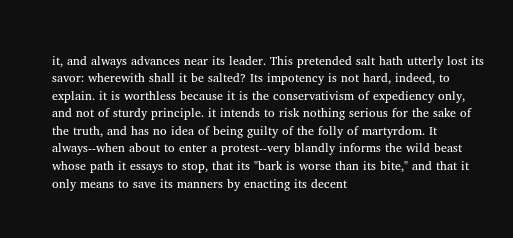it, and always advances near its leader. This pretended salt hath utterly lost its savor: wherewith shall it be salted? Its impotency is not hard, indeed, to explain. it is worthless because it is the conservativism of expediency only, and not of sturdy principle. it intends to risk nothing serious for the sake of the truth, and has no idea of being guilty of the folly of martyrdom. It always--when about to enter a protest--very blandly informs the wild beast whose path it essays to stop, that its "bark is worse than its bite," and that it only means to save its manners by enacting its decent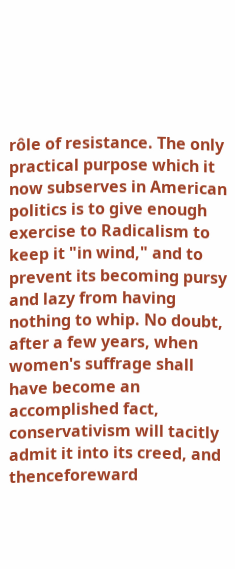rôle of resistance. The only practical purpose which it now subserves in American politics is to give enough exercise to Radicalism to keep it "in wind," and to prevent its becoming pursy and lazy from having nothing to whip. No doubt, after a few years, when women's suffrage shall have become an accomplished fact, conservativism will tacitly admit it into its creed, and thenceforeward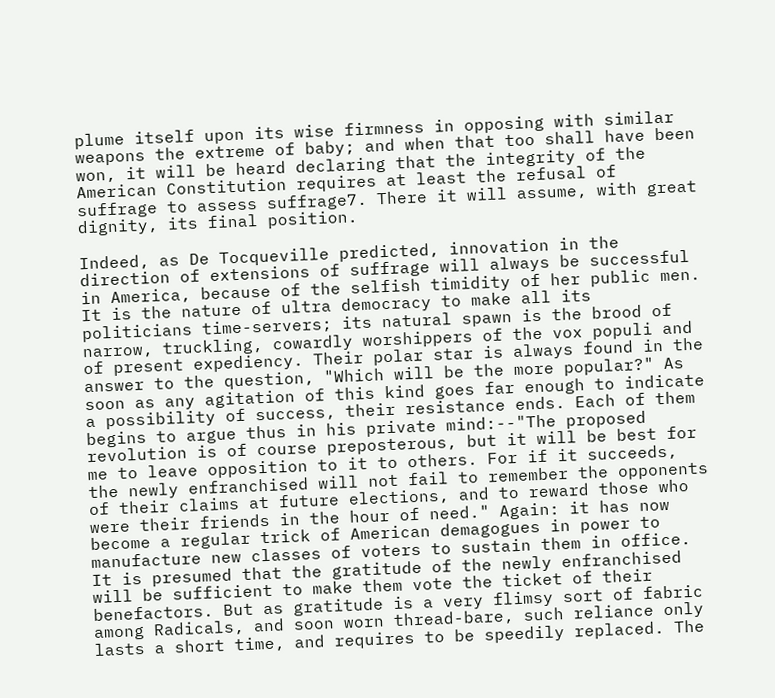plume itself upon its wise firmness in opposing with similar weapons the extreme of baby; and when that too shall have been won, it will be heard declaring that the integrity of the American Constitution requires at least the refusal of suffrage to assess suffrage7. There it will assume, with great dignity, its final position.

Indeed, as De Tocqueville predicted, innovation in the direction of extensions of suffrage will always be successful in America, because of the selfish timidity of her public men. It is the nature of ultra democracy to make all its politicians time-servers; its natural spawn is the brood of narrow, truckling, cowardly worshippers of the vox populi and of present expediency. Their polar star is always found in the answer to the question, "Which will be the more popular?" As soon as any agitation of this kind goes far enough to indicate a possibility of success, their resistance ends. Each of them begins to argue thus in his private mind:--"The proposed revolution is of course preposterous, but it will be best for me to leave opposition to it to others. For if it succeeds, the newly enfranchised will not fail to remember the opponents of their claims at future elections, and to reward those who were their friends in the hour of need." Again: it has now become a regular trick of American demagogues in power to manufacture new classes of voters to sustain them in office. It is presumed that the gratitude of the newly enfranchised will be sufficient to make them vote the ticket of their benefactors. But as gratitude is a very flimsy sort of fabric among Radicals, and soon worn thread-bare, such reliance only lasts a short time, and requires to be speedily replaced. The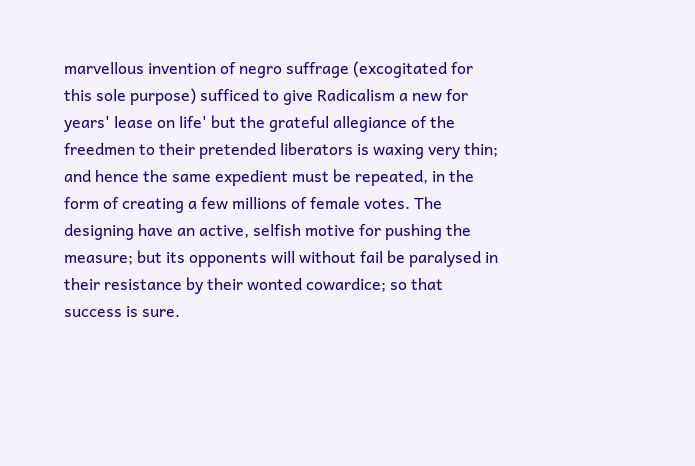marvellous invention of negro suffrage (excogitated for this sole purpose) sufficed to give Radicalism a new for years' lease on life' but the grateful allegiance of the freedmen to their pretended liberators is waxing very thin; and hence the same expedient must be repeated, in the form of creating a few millions of female votes. The designing have an active, selfish motive for pushing the measure; but its opponents will without fail be paralysed in their resistance by their wonted cowardice; so that success is sure.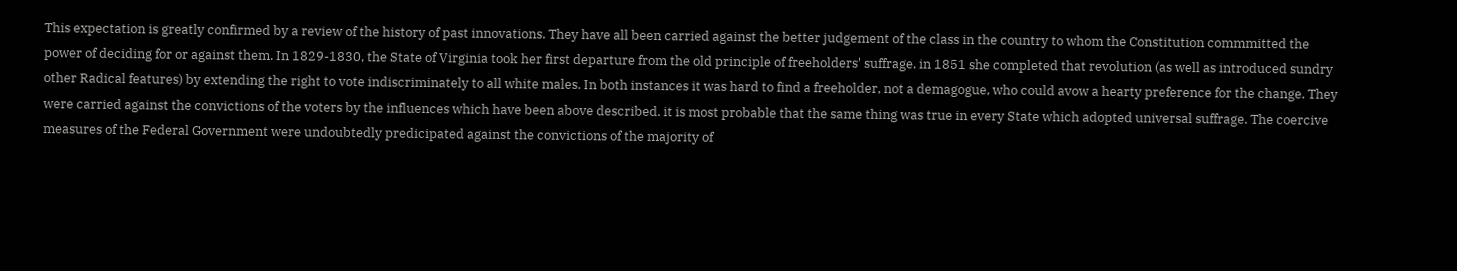This expectation is greatly confirmed by a review of the history of past innovations. They have all been carried against the better judgement of the class in the country to whom the Constitution commmitted the power of deciding for or against them. In 1829-1830, the State of Virginia took her first departure from the old principle of freeholders' suffrage. in 1851 she completed that revolution (as well as introduced sundry other Radical features) by extending the right to vote indiscriminately to all white males. In both instances it was hard to find a freeholder, not a demagogue, who could avow a hearty preference for the change. They were carried against the convictions of the voters by the influences which have been above described. it is most probable that the same thing was true in every State which adopted universal suffrage. The coercive measures of the Federal Government were undoubtedly predicipated against the convictions of the majority of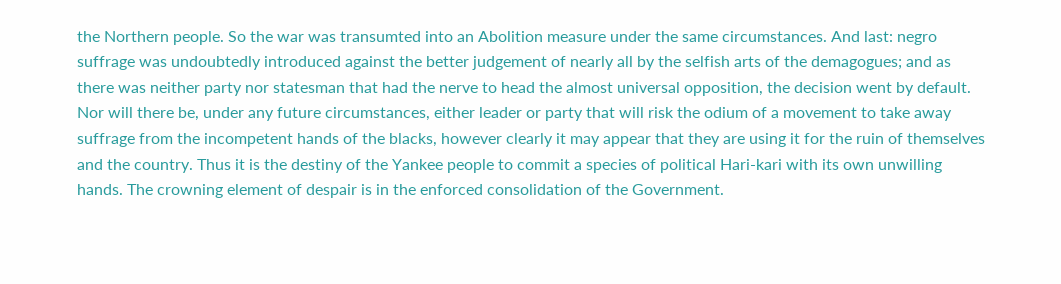the Northern people. So the war was transumted into an Abolition measure under the same circumstances. And last: negro suffrage was undoubtedly introduced against the better judgement of nearly all by the selfish arts of the demagogues; and as there was neither party nor statesman that had the nerve to head the almost universal opposition, the decision went by default. Nor will there be, under any future circumstances, either leader or party that will risk the odium of a movement to take away suffrage from the incompetent hands of the blacks, however clearly it may appear that they are using it for the ruin of themselves and the country. Thus it is the destiny of the Yankee people to commit a species of political Hari-kari with its own unwilling hands. The crowning element of despair is in the enforced consolidation of the Government.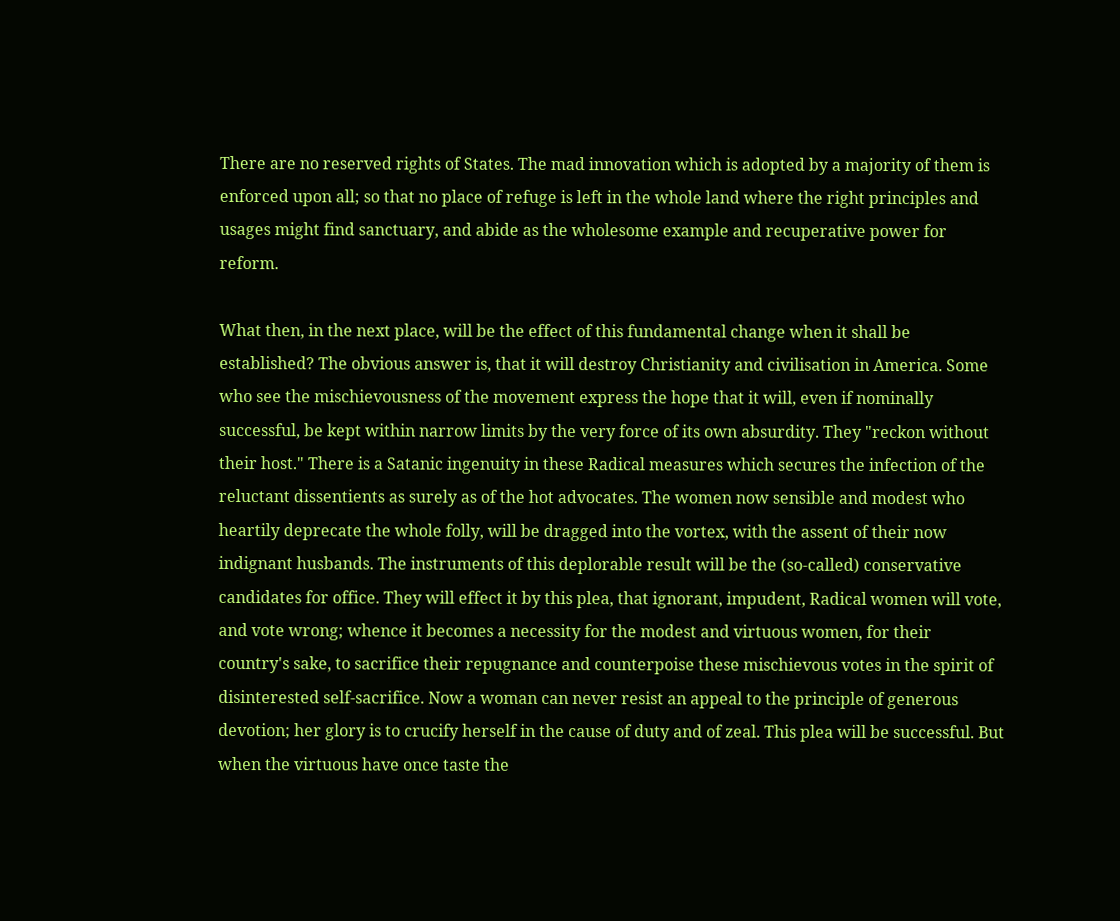There are no reserved rights of States. The mad innovation which is adopted by a majority of them is enforced upon all; so that no place of refuge is left in the whole land where the right principles and usages might find sanctuary, and abide as the wholesome example and recuperative power for reform.

What then, in the next place, will be the effect of this fundamental change when it shall be established? The obvious answer is, that it will destroy Christianity and civilisation in America. Some who see the mischievousness of the movement express the hope that it will, even if nominally successful, be kept within narrow limits by the very force of its own absurdity. They "reckon without their host." There is a Satanic ingenuity in these Radical measures which secures the infection of the reluctant dissentients as surely as of the hot advocates. The women now sensible and modest who heartily deprecate the whole folly, will be dragged into the vortex, with the assent of their now indignant husbands. The instruments of this deplorable result will be the (so-called) conservative candidates for office. They will effect it by this plea, that ignorant, impudent, Radical women will vote, and vote wrong; whence it becomes a necessity for the modest and virtuous women, for their country's sake, to sacrifice their repugnance and counterpoise these mischievous votes in the spirit of disinterested self-sacrifice. Now a woman can never resist an appeal to the principle of generous devotion; her glory is to crucify herself in the cause of duty and of zeal. This plea will be successful. But when the virtuous have once taste the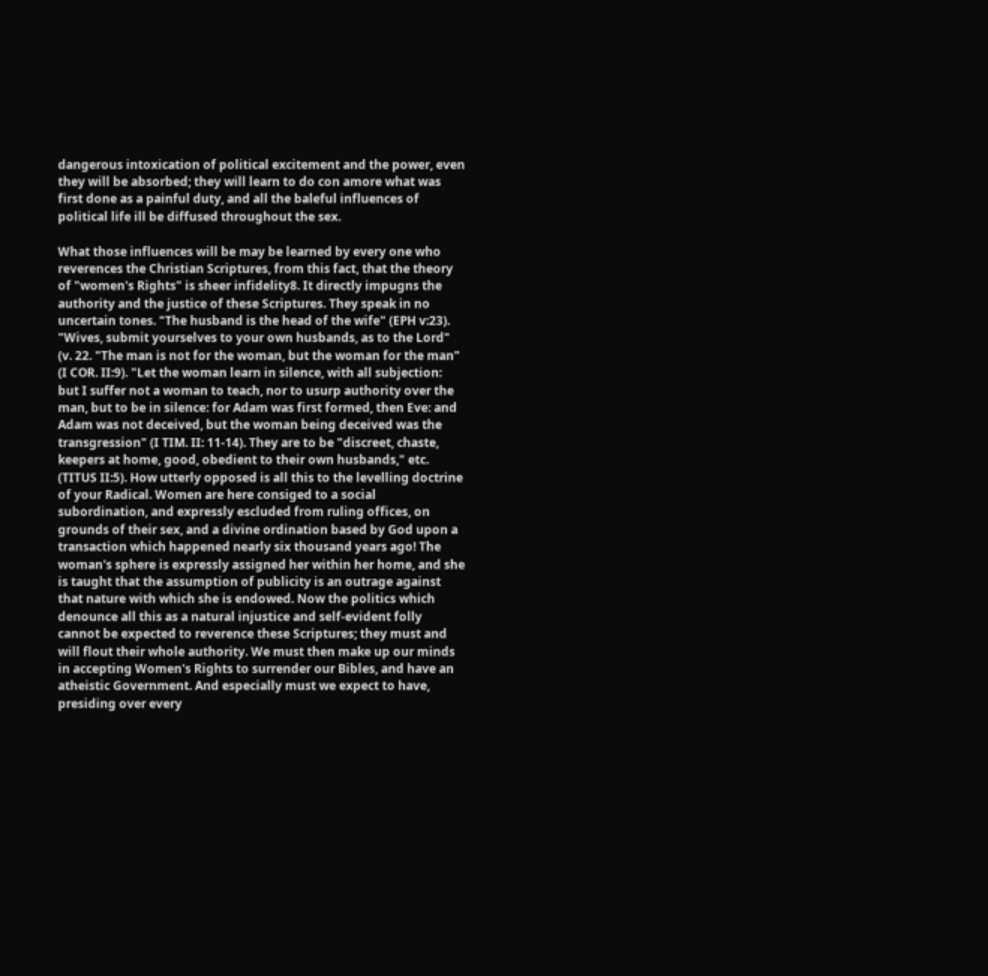dangerous intoxication of political excitement and the power, even they will be absorbed; they will learn to do con amore what was first done as a painful duty, and all the baleful influences of political life ill be diffused throughout the sex.

What those influences will be may be learned by every one who reverences the Christian Scriptures, from this fact, that the theory of "women's Rights" is sheer infidelity8. It directly impugns the authority and the justice of these Scriptures. They speak in no uncertain tones. "The husband is the head of the wife" (EPH v:23). "Wives, submit yourselves to your own husbands, as to the Lord" (v. 22. "The man is not for the woman, but the woman for the man" (I COR. II:9). "Let the woman learn in silence, with all subjection: but I suffer not a woman to teach, nor to usurp authority over the man, but to be in silence: for Adam was first formed, then Eve: and Adam was not deceived, but the woman being deceived was the transgression" (I TIM. II: 11-14). They are to be "discreet, chaste, keepers at home, good, obedient to their own husbands," etc. (TITUS II:5). How utterly opposed is all this to the levelling doctrine of your Radical. Women are here consiged to a social subordination, and expressly escluded from ruling offices, on grounds of their sex, and a divine ordination based by God upon a transaction which happened nearly six thousand years ago! The woman's sphere is expressly assigned her within her home, and she is taught that the assumption of publicity is an outrage against that nature with which she is endowed. Now the politics which denounce all this as a natural injustice and self-evident folly cannot be expected to reverence these Scriptures; they must and will flout their whole authority. We must then make up our minds in accepting Women's Rights to surrender our Bibles, and have an atheistic Government. And especially must we expect to have, presiding over every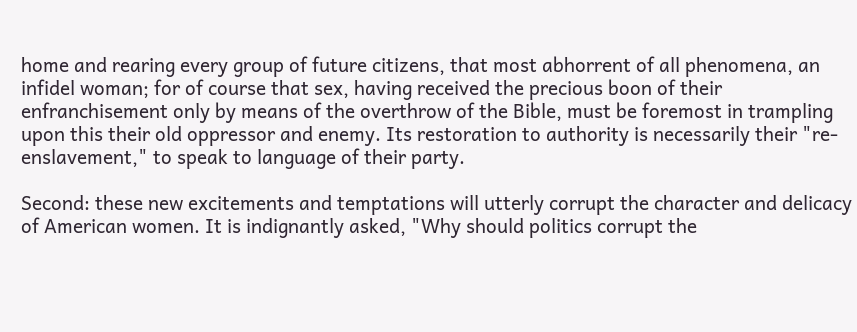home and rearing every group of future citizens, that most abhorrent of all phenomena, an infidel woman; for of course that sex, having received the precious boon of their enfranchisement only by means of the overthrow of the Bible, must be foremost in trampling upon this their old oppressor and enemy. Its restoration to authority is necessarily their "re-enslavement," to speak to language of their party.

Second: these new excitements and temptations will utterly corrupt the character and delicacy of American women. It is indignantly asked, "Why should politics corrupt the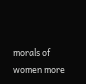morals of women more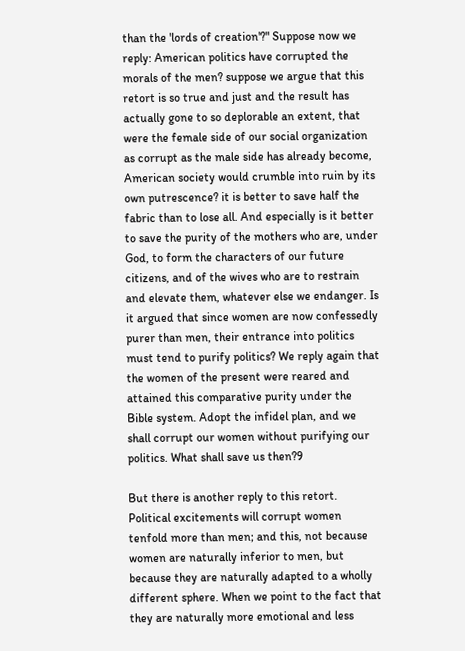than the 'lords of creation'?" Suppose now we reply: American politics have corrupted the morals of the men? suppose we argue that this retort is so true and just and the result has actually gone to so deplorable an extent, that were the female side of our social organization as corrupt as the male side has already become, American society would crumble into ruin by its own putrescence? it is better to save half the fabric than to lose all. And especially is it better to save the purity of the mothers who are, under God, to form the characters of our future citizens, and of the wives who are to restrain and elevate them, whatever else we endanger. Is it argued that since women are now confessedly purer than men, their entrance into politics must tend to purify politics? We reply again that the women of the present were reared and attained this comparative purity under the Bible system. Adopt the infidel plan, and we shall corrupt our women without purifying our politics. What shall save us then?9

But there is another reply to this retort. Political excitements will corrupt women tenfold more than men; and this, not because women are naturally inferior to men, but because they are naturally adapted to a wholly different sphere. When we point to the fact that they are naturally more emotional and less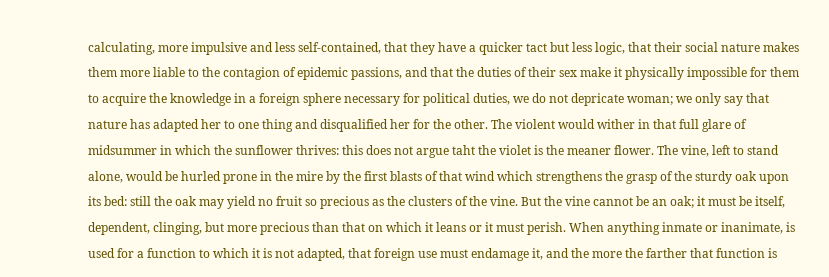calculating, more impulsive and less self-contained, that they have a quicker tact but less logic, that their social nature makes them more liable to the contagion of epidemic passions, and that the duties of their sex make it physically impossible for them to acquire the knowledge in a foreign sphere necessary for political duties, we do not depricate woman; we only say that nature has adapted her to one thing and disqualified her for the other. The violent would wither in that full glare of midsummer in which the sunflower thrives: this does not argue taht the violet is the meaner flower. The vine, left to stand alone, would be hurled prone in the mire by the first blasts of that wind which strengthens the grasp of the sturdy oak upon its bed: still the oak may yield no fruit so precious as the clusters of the vine. But the vine cannot be an oak; it must be itself, dependent, clinging, but more precious than that on which it leans or it must perish. When anything inmate or inanimate, is used for a function to which it is not adapted, that foreign use must endamage it, and the more the farther that function is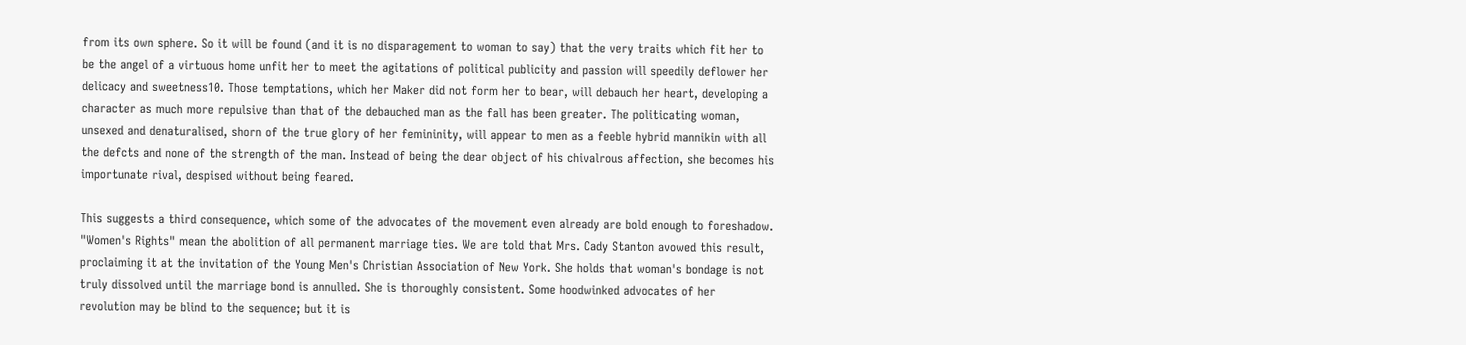from its own sphere. So it will be found (and it is no disparagement to woman to say) that the very traits which fit her to be the angel of a virtuous home unfit her to meet the agitations of political publicity and passion will speedily deflower her delicacy and sweetness10. Those temptations, which her Maker did not form her to bear, will debauch her heart, developing a character as much more repulsive than that of the debauched man as the fall has been greater. The politicating woman, unsexed and denaturalised, shorn of the true glory of her femininity, will appear to men as a feeble hybrid mannikin with all the defcts and none of the strength of the man. Instead of being the dear object of his chivalrous affection, she becomes his importunate rival, despised without being feared.

This suggests a third consequence, which some of the advocates of the movement even already are bold enough to foreshadow. "Women's Rights" mean the abolition of all permanent marriage ties. We are told that Mrs. Cady Stanton avowed this result, proclaiming it at the invitation of the Young Men's Christian Association of New York. She holds that woman's bondage is not truly dissolved until the marriage bond is annulled. She is thoroughly consistent. Some hoodwinked advocates of her revolution may be blind to the sequence; but it is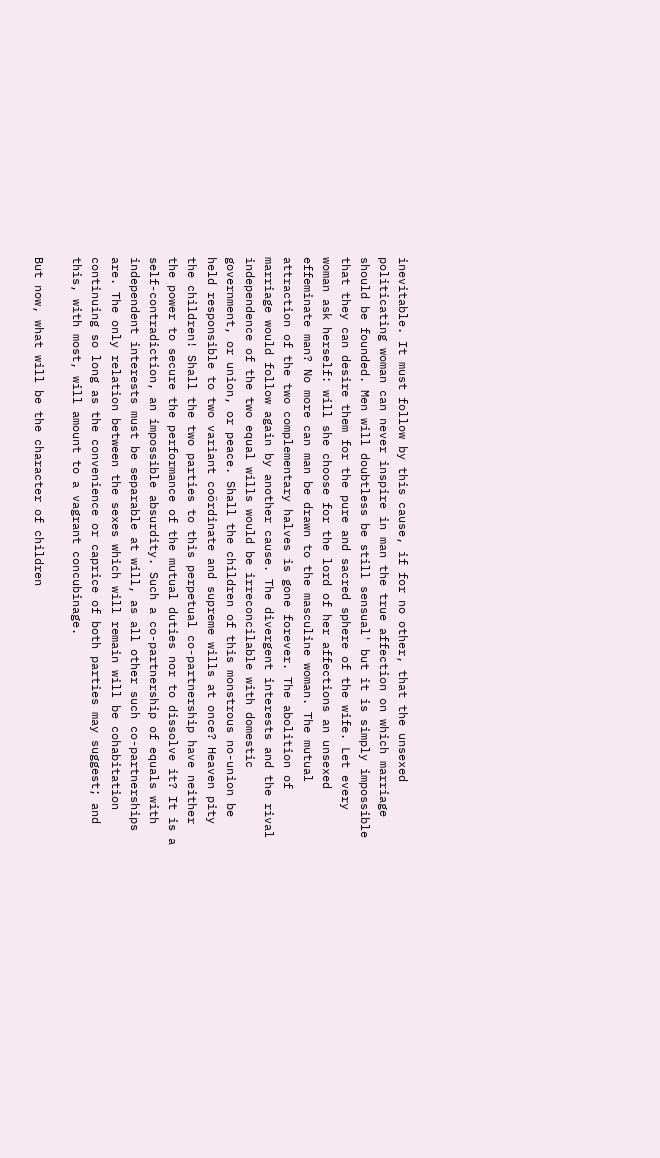inevitable. It must follow by this cause, if for no other, that the unsexed politicating woman can never inspire in man the true affection on which marriage should be founded. Men will doubtless be still sensual' but it is simply impossible that they can desire them for the pure and sacred sphere of the wife. Let every woman ask herself: will she choose for the lord of her affections an unsexed effeminate man? No more can man be drawn to the masculine woman. The mutual attraction of the two complementary halves is gone forever. The abolition of marriage would follow again by another cause. The divergent interests and the rival independence of the two equal wills would be irreconcilable with domestic government, or union, or peace. Shall the children of this monstrous no-union be held responsible to two variant coördinate and supreme wills at once? Heaven pity the children! Shall the two parties to this perpetual co-partnership have neither the power to secure the performance of the mutual duties nor to dissolve it? It is a self-contradiction, an impossible absurdity. Such a co-partnership of equals with independent interests must be separable at will, as all other such co-partnerships are. The only relation between the sexes which will remain will be cohabitation continuing so long as the convenience or caprice of both parties may suggest; and this, with most, will amount to a vagrant concubinage.

But now, what will be the character of children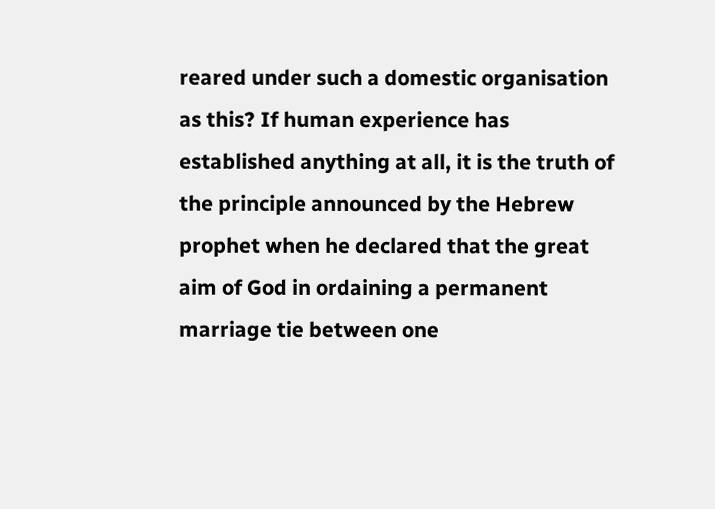reared under such a domestic organisation as this? If human experience has established anything at all, it is the truth of the principle announced by the Hebrew prophet when he declared that the great aim of God in ordaining a permanent marriage tie between one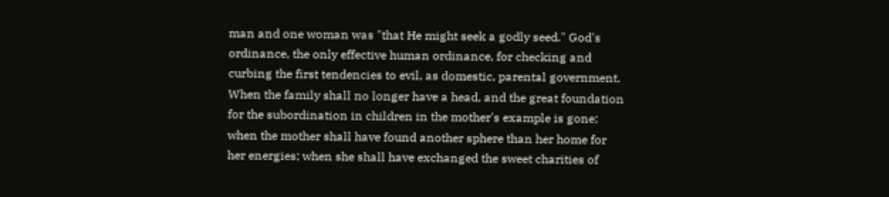man and one woman was "that He might seek a godly seed." God's ordinance, the only effective human ordinance, for checking and curbing the first tendencies to evil, as domestic, parental government. When the family shall no longer have a head, and the great foundation for the subordination in children in the mother's example is gone; when the mother shall have found another sphere than her home for her energies; when she shall have exchanged the sweet charities of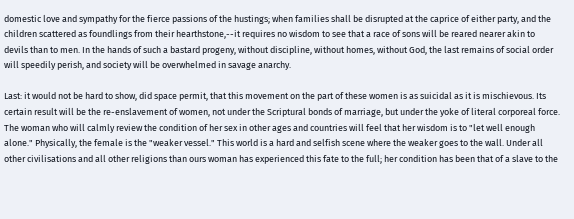domestic love and sympathy for the fierce passions of the hustings; when families shall be disrupted at the caprice of either party, and the children scattered as foundlings from their hearthstone,--it requires no wisdom to see that a race of sons will be reared nearer akin to devils than to men. In the hands of such a bastard progeny, without discipline, without homes, without God, the last remains of social order will speedily perish, and society will be overwhelmed in savage anarchy.

Last: it would not be hard to show, did space permit, that this movement on the part of these women is as suicidal as it is mischievous. Its certain result will be the re-enslavement of women, not under the Scriptural bonds of marriage, but under the yoke of literal corporeal force. The woman who will calmly review the condition of her sex in other ages and countries will feel that her wisdom is to "let well enough alone." Physically, the female is the "weaker vessel." This world is a hard and selfish scene where the weaker goes to the wall. Under all other civilisations and all other religions than ours woman has experienced this fate to the full; her condition has been that of a slave to the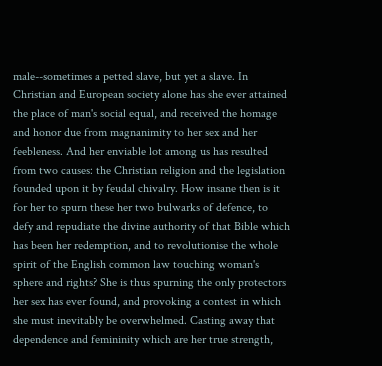male--sometimes a petted slave, but yet a slave. In Christian and European society alone has she ever attained the place of man's social equal, and received the homage and honor due from magnanimity to her sex and her feebleness. And her enviable lot among us has resulted from two causes: the Christian religion and the legislation founded upon it by feudal chivalry. How insane then is it for her to spurn these her two bulwarks of defence, to defy and repudiate the divine authority of that Bible which has been her redemption, and to revolutionise the whole spirit of the English common law touching woman's sphere and rights? She is thus spurning the only protectors her sex has ever found, and provoking a contest in which she must inevitably be overwhelmed. Casting away that dependence and femininity which are her true strength,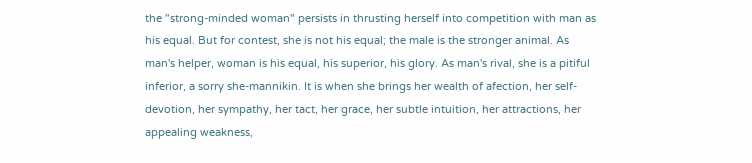the "strong-minded woman" persists in thrusting herself into competition with man as his equal. But for contest, she is not his equal; the male is the stronger animal. As man's helper, woman is his equal, his superior, his glory. As man's rival, she is a pitiful inferior, a sorry she-mannikin. It is when she brings her wealth of afection, her self-devotion, her sympathy, her tact, her grace, her subtle intuition, her attractions, her appealing weakness,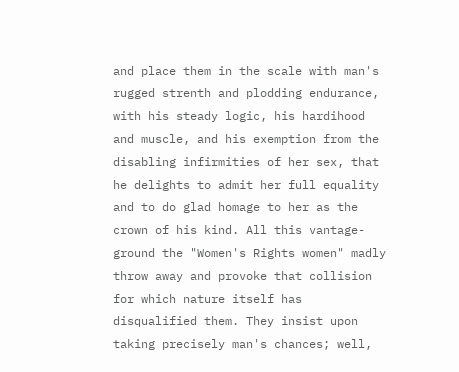and place them in the scale with man's rugged strenth and plodding endurance, with his steady logic, his hardihood and muscle, and his exemption from the disabling infirmities of her sex, that he delights to admit her full equality and to do glad homage to her as the crown of his kind. All this vantage-ground the "Women's Rights women" madly throw away and provoke that collision for which nature itself has disqualified them. They insist upon taking precisely man's chances; well,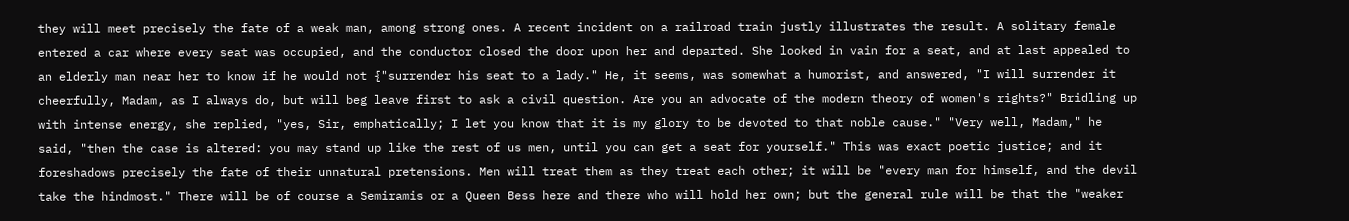they will meet precisely the fate of a weak man, among strong ones. A recent incident on a railroad train justly illustrates the result. A solitary female entered a car where every seat was occupied, and the conductor closed the door upon her and departed. She looked in vain for a seat, and at last appealed to an elderly man near her to know if he would not {"surrender his seat to a lady." He, it seems, was somewhat a humorist, and answered, "I will surrender it cheerfully, Madam, as I always do, but will beg leave first to ask a civil question. Are you an advocate of the modern theory of women's rights?" Bridling up with intense energy, she replied, "yes, Sir, emphatically; I let you know that it is my glory to be devoted to that noble cause." "Very well, Madam," he said, "then the case is altered: you may stand up like the rest of us men, until you can get a seat for yourself." This was exact poetic justice; and it foreshadows precisely the fate of their unnatural pretensions. Men will treat them as they treat each other; it will be "every man for himself, and the devil take the hindmost." There will be of course a Semiramis or a Queen Bess here and there who will hold her own; but the general rule will be that the "weaker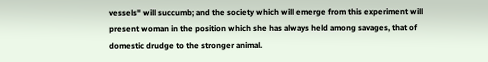vessels" will succumb; and the society which will emerge from this experiment will present woman in the position which she has always held among savages, that of domestic drudge to the stronger animal.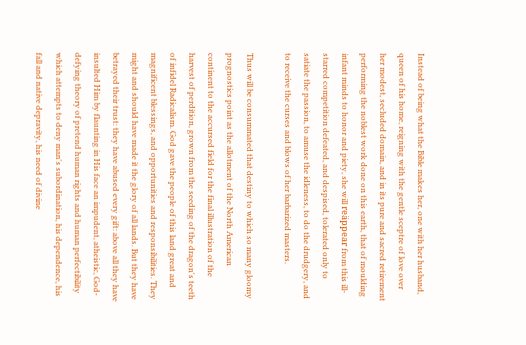Instead of being what the Bible makes her, one with her husband, queen of his home, reigning with the gentle sceptre of love over her modest, secluded domain, and in its pure and sacred retirement performing the noblest work done on this earth, that of moulding infant minds to honor and piety, she will reäppear from this ill-starred competition defeated, and despised, tolerated only to satiate the passion, to amuse the idleness, to do the drudgery, and to receive the curses and blows of her barbarized masters.

Thus will be consummated that destiny to which so many gloomy prognostics point as the allotment of the North American continent to the accursed field for the final illustration of the harvest of perdition, grown from the seeding of the dragon's teeth of infidel Radicalism. God gave the people of this land great and magnificent blessings, and opportunities and responsibilities. They might and should have made it the glory of all lands. But they have betrayed their trust: they have abused every gift: above all they have insulted Him by flaunting in His face an impudent, atheistic, God-defying theory of pretend human rights and human perfectibility which attempts to deny man's subordination, his dependence, his fall and native depravity, his need of divine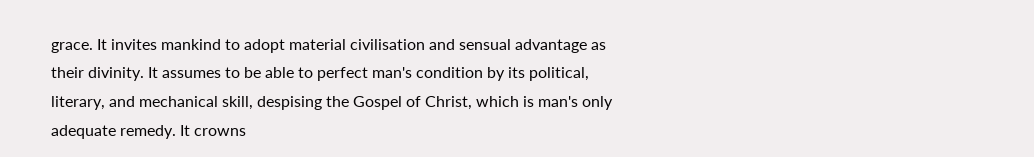grace. It invites mankind to adopt material civilisation and sensual advantage as their divinity. It assumes to be able to perfect man's condition by its political, literary, and mechanical skill, despising the Gospel of Christ, which is man's only adequate remedy. It crowns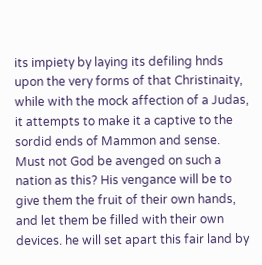its impiety by laying its defiling hnds upon the very forms of that Christinaity, while with the mock affection of a Judas, it attempts to make it a captive to the sordid ends of Mammon and sense. Must not God be avenged on such a nation as this? His vengance will be to give them the fruit of their own hands, and let them be filled with their own devices. he will set apart this fair land by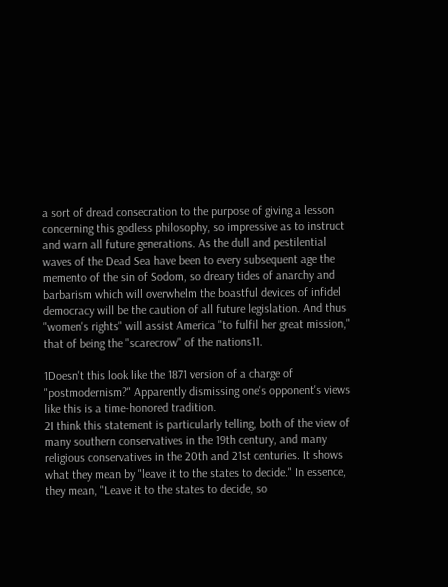a sort of dread consecration to the purpose of giving a lesson concerning this godless philosophy, so impressive as to instruct and warn all future generations. As the dull and pestilential waves of the Dead Sea have been to every subsequent age the memento of the sin of Sodom, so dreary tides of anarchy and barbarism which will overwhelm the boastful devices of infidel democracy will be the caution of all future legislation. And thus "women's rights" will assist America "to fulfil her great mission," that of being the "scarecrow" of the nations11.

1Doesn't this look like the 1871 version of a charge of "postmodernism?" Apparently dismissing one's opponent's views like this is a time-honored tradition.
2I think this statement is particularly telling, both of the view of many southern conservatives in the 19th century, and many religious conservatives in the 20th and 21st centuries. It shows what they mean by "leave it to the states to decide." In essence, they mean, "Leave it to the states to decide, so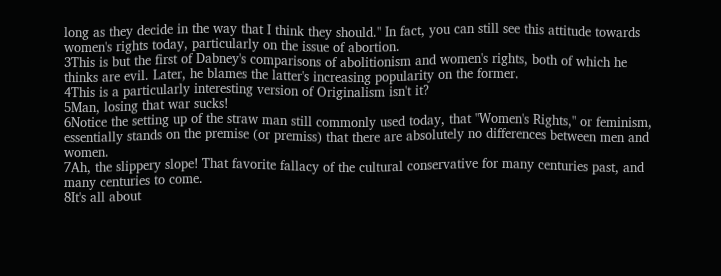long as they decide in the way that I think they should." In fact, you can still see this attitude towards women's rights today, particularly on the issue of abortion.
3This is but the first of Dabney's comparisons of abolitionism and women's rights, both of which he thinks are evil. Later, he blames the latter's increasing popularity on the former.
4This is a particularly interesting version of Originalism isn't it?
5Man, losing that war sucks!
6Notice the setting up of the straw man still commonly used today, that "Women's Rights," or feminism, essentially stands on the premise (or premiss) that there are absolutely no differences between men and women.
7Ah, the slippery slope! That favorite fallacy of the cultural conservative for many centuries past, and many centuries to come.
8It's all about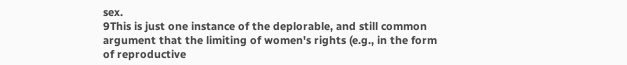sex.
9This is just one instance of the deplorable, and still common argument that the limiting of women's rights (e.g., in the form of reproductive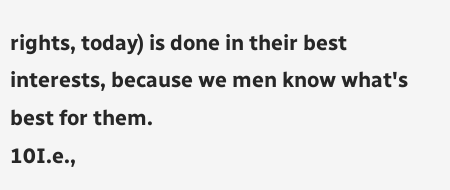rights, today) is done in their best interests, because we men know what's best for them.
10I.e.,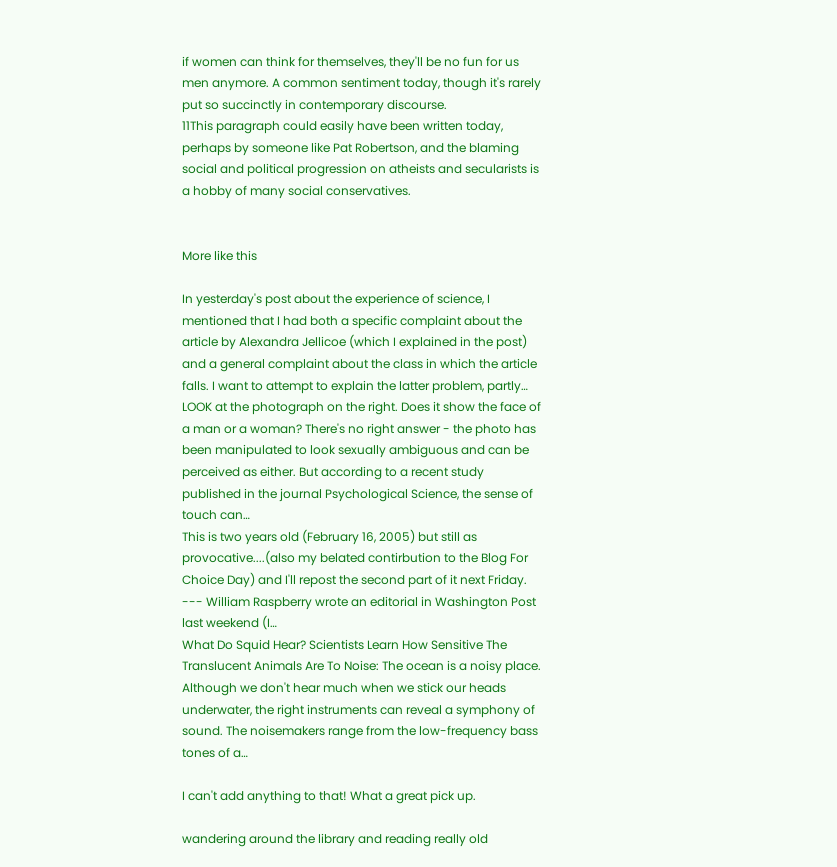if women can think for themselves, they'll be no fun for us men anymore. A common sentiment today, though it's rarely put so succinctly in contemporary discourse.
11This paragraph could easily have been written today, perhaps by someone like Pat Robertson, and the blaming social and political progression on atheists and secularists is a hobby of many social conservatives.


More like this

In yesterday's post about the experience of science, I mentioned that I had both a specific complaint about the article by Alexandra Jellicoe (which I explained in the post) and a general complaint about the class in which the article falls. I want to attempt to explain the latter problem, partly…
LOOK at the photograph on the right. Does it show the face of a man or a woman? There's no right answer - the photo has been manipulated to look sexually ambiguous and can be perceived as either. But according to a recent study published in the journal Psychological Science, the sense of touch can…
This is two years old (February 16, 2005) but still as provocative....(also my belated contirbution to the Blog For Choice Day) and I'll repost the second part of it next Friday. --- William Raspberry wrote an editorial in Washington Post last weekend (I…
What Do Squid Hear? Scientists Learn How Sensitive The Translucent Animals Are To Noise: The ocean is a noisy place. Although we don't hear much when we stick our heads underwater, the right instruments can reveal a symphony of sound. The noisemakers range from the low-frequency bass tones of a…

I can't add anything to that! What a great pick up.

wandering around the library and reading really old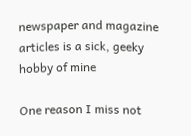newspaper and magazine articles is a sick, geeky hobby of mine

One reason I miss not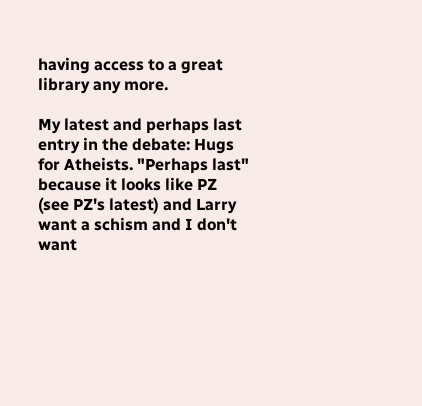having access to a great library any more.

My latest and perhaps last entry in the debate: Hugs for Atheists. "Perhaps last" because it looks like PZ (see PZ's latest) and Larry want a schism and I don't want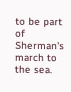to be part of Sherman's march to the sea.